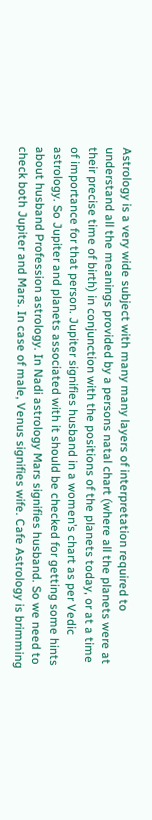Astrology is a very wide subject with many many layers of interpretation required to understand all the meanings provided by a persons natal chart (where all the planets were at their precise time of birth) in conjunction with the positions of the planets today, or at a time of importance for that person. Jupiter signifies husband in a women’s chart as per Vedic astrology. So Jupiter and planets associated with it should be checked for getting some hints about husband Profession astrology. In Nadi astrology Mars signifies husband. So we need to check both Jupiter and Mars. In case of male, Venus signifies wife. Cafe Astrology is brimming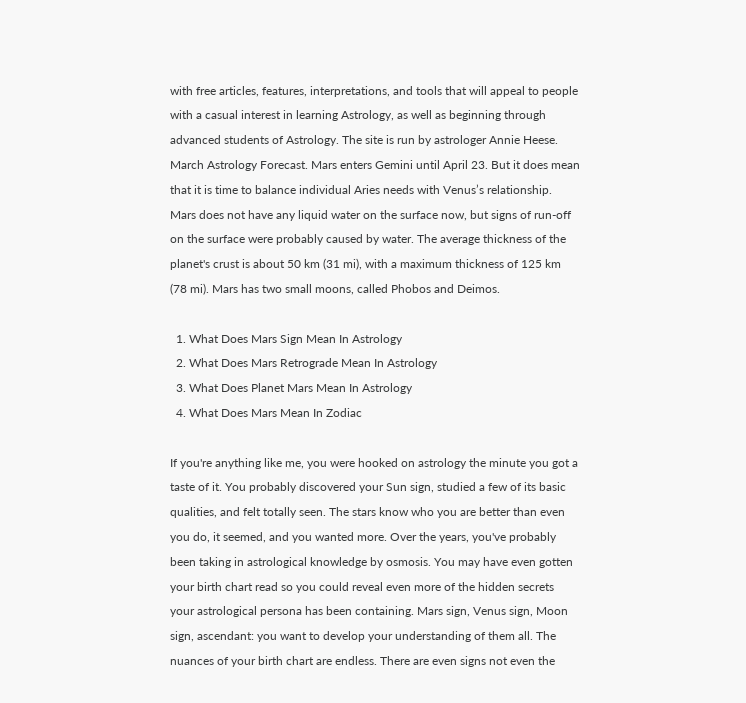with free articles, features, interpretations, and tools that will appeal to people with a casual interest in learning Astrology, as well as beginning through advanced students of Astrology. The site is run by astrologer Annie Heese. March Astrology Forecast. Mars enters Gemini until April 23. But it does mean that it is time to balance individual Aries needs with Venus’s relationship. Mars does not have any liquid water on the surface now, but signs of run-off on the surface were probably caused by water. The average thickness of the planet's crust is about 50 km (31 mi), with a maximum thickness of 125 km (78 mi). Mars has two small moons, called Phobos and Deimos.

  1. What Does Mars Sign Mean In Astrology
  2. What Does Mars Retrograde Mean In Astrology
  3. What Does Planet Mars Mean In Astrology
  4. What Does Mars Mean In Zodiac

If you're anything like me, you were hooked on astrology the minute you got a taste of it. You probably discovered your Sun sign, studied a few of its basic qualities, and felt totally seen. The stars know who you are better than even you do, it seemed, and you wanted more. Over the years, you've probably been taking in astrological knowledge by osmosis. You may have even gotten your birth chart read so you could reveal even more of the hidden secrets your astrological persona has been containing. Mars sign, Venus sign, Moon sign, ascendant: you want to develop your understanding of them all. The nuances of your birth chart are endless. There are even signs not even the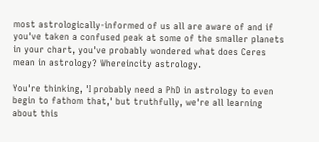most astrologically-informed of us all are aware of and if you've taken a confused peak at some of the smaller planets in your chart, you've probably wondered what does Ceres mean in astrology? Whereincity astrology.

You're thinking, 'I probably need a PhD in astrology to even begin to fathom that,' but truthfully, we're all learning about this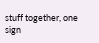stuff together, one sign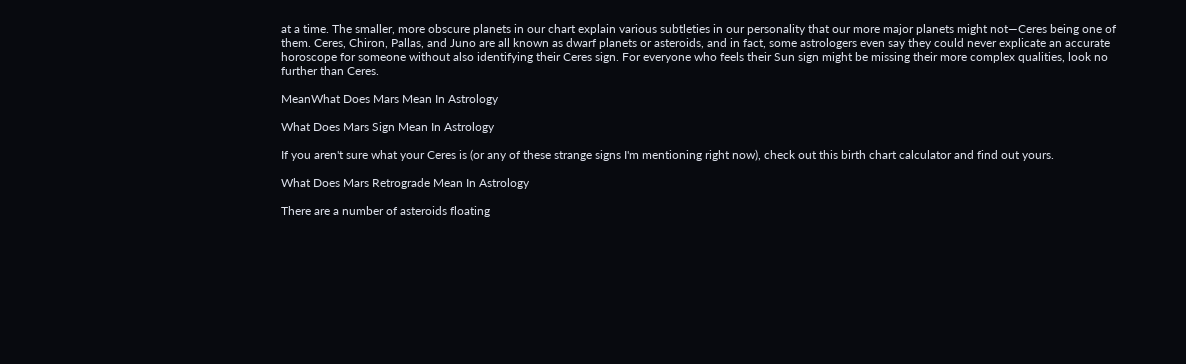at a time. The smaller, more obscure planets in our chart explain various subtleties in our personality that our more major planets might not—Ceres being one of them. Ceres, Chiron, Pallas, and Juno are all known as dwarf planets or asteroids, and in fact, some astrologers even say they could never explicate an accurate horoscope for someone without also identifying their Ceres sign. For everyone who feels their Sun sign might be missing their more complex qualities, look no further than Ceres.

MeanWhat Does Mars Mean In Astrology

What Does Mars Sign Mean In Astrology

If you aren't sure what your Ceres is (or any of these strange signs I'm mentioning right now), check out this birth chart calculator and find out yours.

What Does Mars Retrograde Mean In Astrology

There are a number of asteroids floating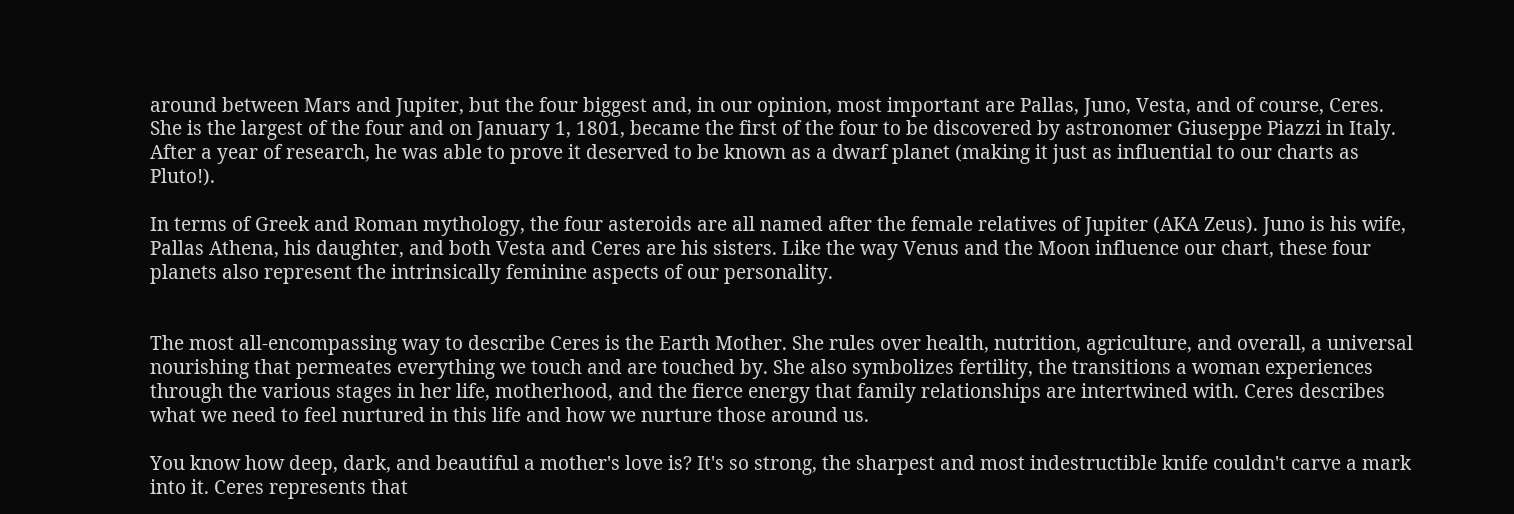around between Mars and Jupiter, but the four biggest and, in our opinion, most important are Pallas, Juno, Vesta, and of course, Ceres. She is the largest of the four and on January 1, 1801, became the first of the four to be discovered by astronomer Giuseppe Piazzi in Italy. After a year of research, he was able to prove it deserved to be known as a dwarf planet (making it just as influential to our charts as Pluto!).

In terms of Greek and Roman mythology, the four asteroids are all named after the female relatives of Jupiter (AKA Zeus). Juno is his wife, Pallas Athena, his daughter, and both Vesta and Ceres are his sisters. Like the way Venus and the Moon influence our chart, these four planets also represent the intrinsically feminine aspects of our personality.


The most all-encompassing way to describe Ceres is the Earth Mother. She rules over health, nutrition, agriculture, and overall, a universal nourishing that permeates everything we touch and are touched by. She also symbolizes fertility, the transitions a woman experiences through the various stages in her life, motherhood, and the fierce energy that family relationships are intertwined with. Ceres describes what we need to feel nurtured in this life and how we nurture those around us.

You know how deep, dark, and beautiful a mother's love is? It's so strong, the sharpest and most indestructible knife couldn't carve a mark into it. Ceres represents that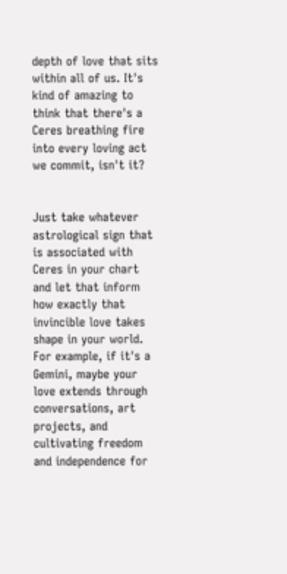depth of love that sits within all of us. It's kind of amazing to think that there's a Ceres breathing fire into every loving act we commit, isn't it?


Just take whatever astrological sign that is associated with Ceres in your chart and let that inform how exactly that invincible love takes shape in your world. For example, if it's a Gemini, maybe your love extends through conversations, art projects, and cultivating freedom and independence for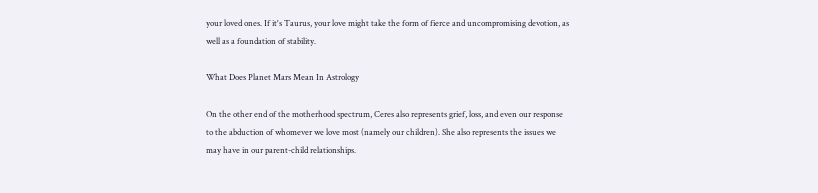your loved ones. If it's Taurus, your love might take the form of fierce and uncompromising devotion, as well as a foundation of stability.

What Does Planet Mars Mean In Astrology

On the other end of the motherhood spectrum, Ceres also represents grief, loss, and even our response to the abduction of whomever we love most (namely our children). She also represents the issues we may have in our parent-child relationships.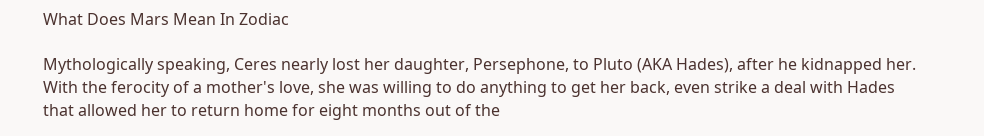What Does Mars Mean In Zodiac

Mythologically speaking, Ceres nearly lost her daughter, Persephone, to Pluto (AKA Hades), after he kidnapped her. With the ferocity of a mother's love, she was willing to do anything to get her back, even strike a deal with Hades that allowed her to return home for eight months out of the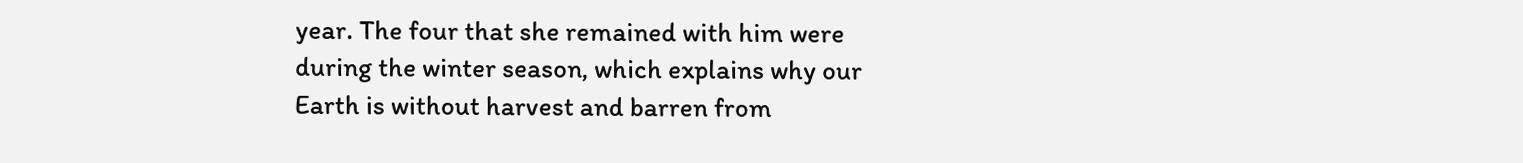year. The four that she remained with him were during the winter season, which explains why our Earth is without harvest and barren from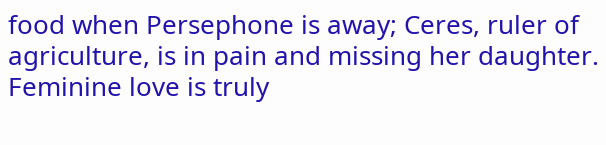food when Persephone is away; Ceres, ruler of agriculture, is in pain and missing her daughter. Feminine love is truly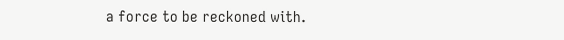a force to be reckoned with.